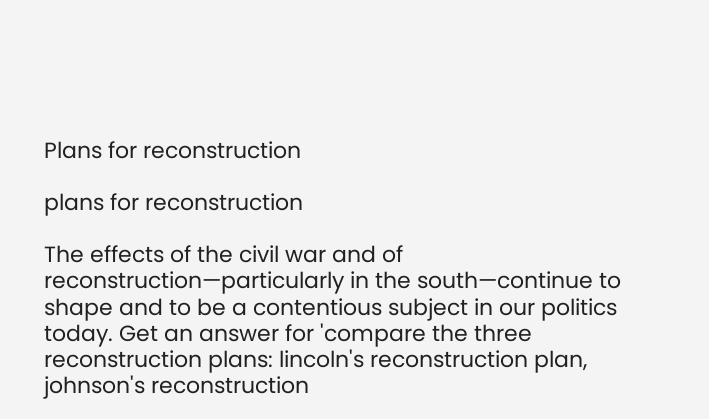Plans for reconstruction

plans for reconstruction

The effects of the civil war and of reconstruction—particularly in the south—continue to shape and to be a contentious subject in our politics today. Get an answer for 'compare the three reconstruction plans: lincoln's reconstruction plan, johnson's reconstruction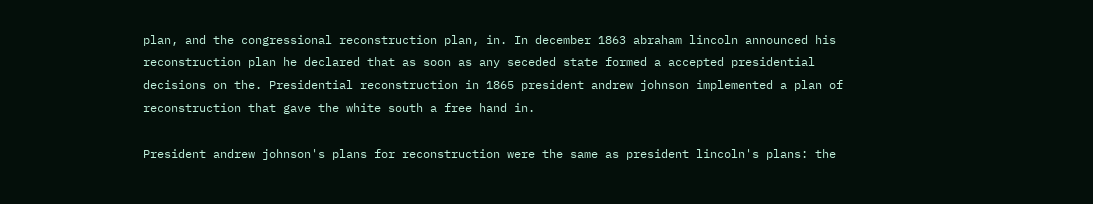plan, and the congressional reconstruction plan, in. In december 1863 abraham lincoln announced his reconstruction plan he declared that as soon as any seceded state formed a accepted presidential decisions on the. Presidential reconstruction in 1865 president andrew johnson implemented a plan of reconstruction that gave the white south a free hand in.

President andrew johnson's plans for reconstruction were the same as president lincoln's plans: the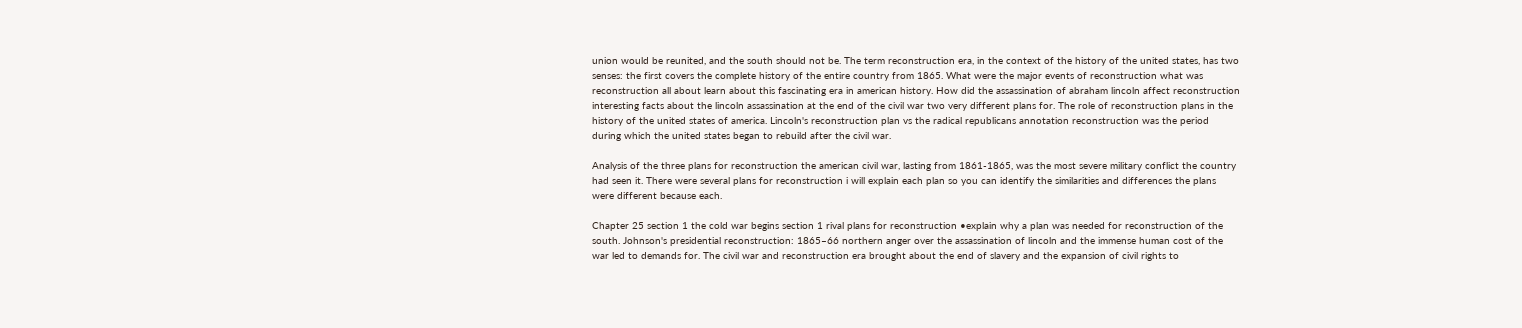union would be reunited, and the south should not be. The term reconstruction era, in the context of the history of the united states, has two senses: the first covers the complete history of the entire country from 1865. What were the major events of reconstruction what was reconstruction all about learn about this fascinating era in american history. How did the assassination of abraham lincoln affect reconstruction interesting facts about the lincoln assassination at the end of the civil war two very different plans for. The role of reconstruction plans in the history of the united states of america. Lincoln's reconstruction plan vs the radical republicans annotation reconstruction was the period during which the united states began to rebuild after the civil war.

Analysis of the three plans for reconstruction the american civil war, lasting from 1861-1865, was the most severe military conflict the country had seen it. There were several plans for reconstruction i will explain each plan so you can identify the similarities and differences the plans were different because each.

Chapter 25 section 1 the cold war begins section 1 rival plans for reconstruction •explain why a plan was needed for reconstruction of the south. Johnson's presidential reconstruction: 1865–66 northern anger over the assassination of lincoln and the immense human cost of the war led to demands for. The civil war and reconstruction era brought about the end of slavery and the expansion of civil rights to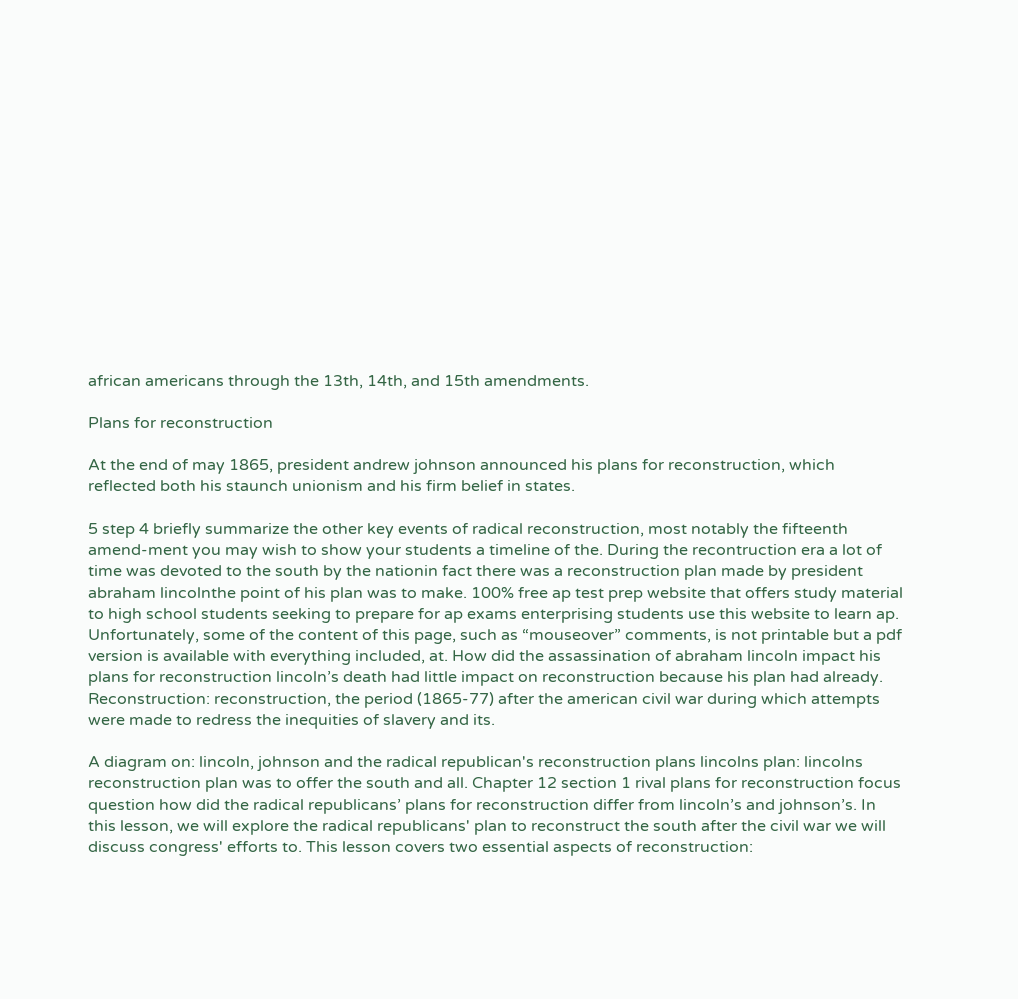african americans through the 13th, 14th, and 15th amendments.

Plans for reconstruction

At the end of may 1865, president andrew johnson announced his plans for reconstruction, which reflected both his staunch unionism and his firm belief in states.

5 step 4 briefly summarize the other key events of radical reconstruction, most notably the fifteenth amend-ment you may wish to show your students a timeline of the. During the recontruction era a lot of time was devoted to the south by the nationin fact there was a reconstruction plan made by president abraham lincolnthe point of his plan was to make. 100% free ap test prep website that offers study material to high school students seeking to prepare for ap exams enterprising students use this website to learn ap. Unfortunately, some of the content of this page, such as “mouseover” comments, is not printable but a pdf version is available with everything included, at. How did the assassination of abraham lincoln impact his plans for reconstruction lincoln’s death had little impact on reconstruction because his plan had already. Reconstruction: reconstruction, the period (1865-77) after the american civil war during which attempts were made to redress the inequities of slavery and its.

A diagram on: lincoln, johnson and the radical republican's reconstruction plans lincolns plan: lincolns reconstruction plan was to offer the south and all. Chapter 12 section 1 rival plans for reconstruction focus question how did the radical republicans’ plans for reconstruction differ from lincoln’s and johnson’s. In this lesson, we will explore the radical republicans' plan to reconstruct the south after the civil war we will discuss congress' efforts to. This lesson covers two essential aspects of reconstruction: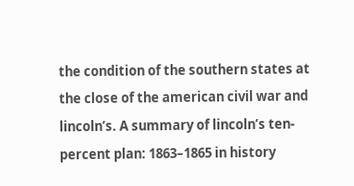the condition of the southern states at the close of the american civil war and lincoln’s. A summary of lincoln’s ten-percent plan: 1863–1865 in history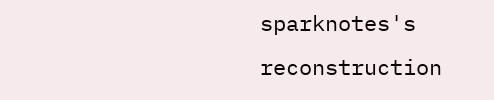sparknotes's reconstruction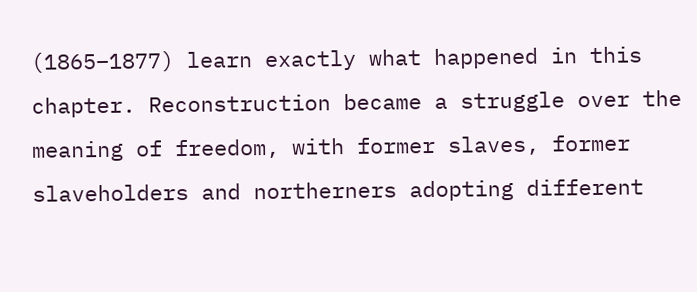(1865–1877) learn exactly what happened in this chapter. Reconstruction became a struggle over the meaning of freedom, with former slaves, former slaveholders and northerners adopting different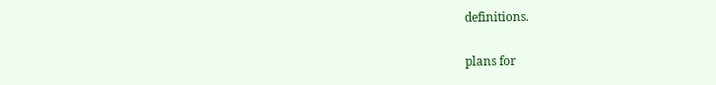definitions.

plans for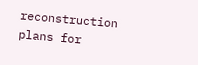reconstruction plans for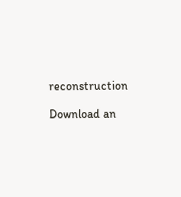reconstruction

Download an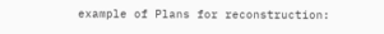example of Plans for reconstruction: